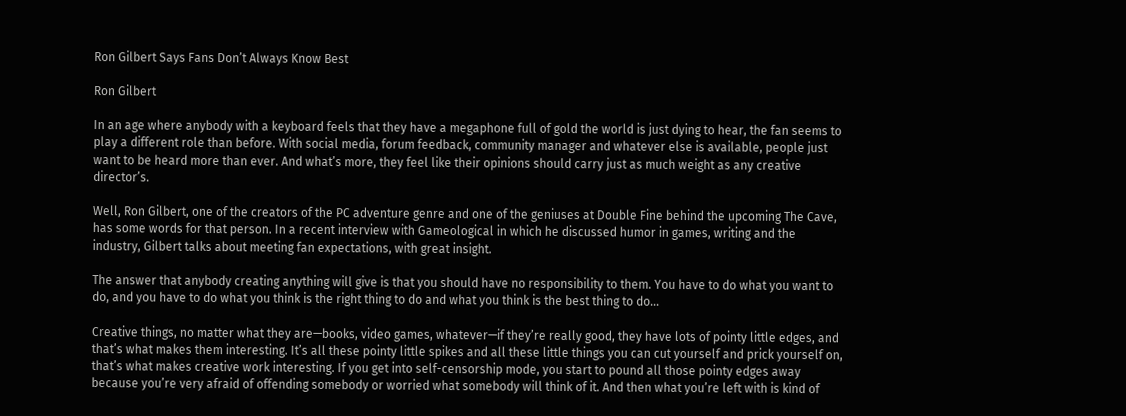Ron Gilbert Says Fans Don’t Always Know Best

Ron Gilbert

In an age where anybody with a keyboard feels that they have a megaphone full of gold the world is just dying to hear, the fan seems to play a different role than before. With social media, forum feedback, community manager and whatever else is available, people just want to be heard more than ever. And what’s more, they feel like their opinions should carry just as much weight as any creative director’s.

Well, Ron Gilbert, one of the creators of the PC adventure genre and one of the geniuses at Double Fine behind the upcoming The Cave, has some words for that person. In a recent interview with Gameological in which he discussed humor in games, writing and the industry, Gilbert talks about meeting fan expectations, with great insight.

The answer that anybody creating anything will give is that you should have no responsibility to them. You have to do what you want to do, and you have to do what you think is the right thing to do and what you think is the best thing to do…

Creative things, no matter what they are—books, video games, whatever—if they’re really good, they have lots of pointy little edges, and that’s what makes them interesting. It’s all these pointy little spikes and all these little things you can cut yourself and prick yourself on, that’s what makes creative work interesting. If you get into self-censorship mode, you start to pound all those pointy edges away because you’re very afraid of offending somebody or worried what somebody will think of it. And then what you’re left with is kind of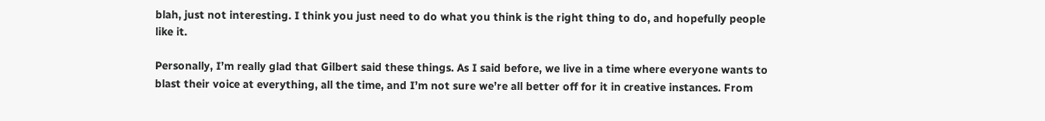blah, just not interesting. I think you just need to do what you think is the right thing to do, and hopefully people like it.

Personally, I’m really glad that Gilbert said these things. As I said before, we live in a time where everyone wants to blast their voice at everything, all the time, and I’m not sure we’re all better off for it in creative instances. From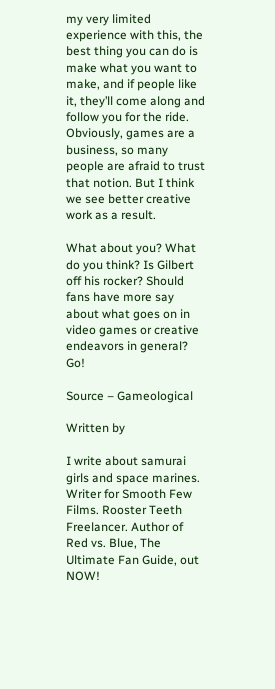my very limited experience with this, the best thing you can do is make what you want to make, and if people like it, they’ll come along and follow you for the ride. Obviously, games are a business, so many people are afraid to trust that notion. But I think we see better creative work as a result.

What about you? What do you think? Is Gilbert off his rocker? Should fans have more say about what goes on in video games or creative endeavors in general? Go!

Source – Gameological

Written by

I write about samurai girls and space marines. Writer for Smooth Few Films. Rooster Teeth Freelancer. Author of Red vs. Blue, The Ultimate Fan Guide, out NOW!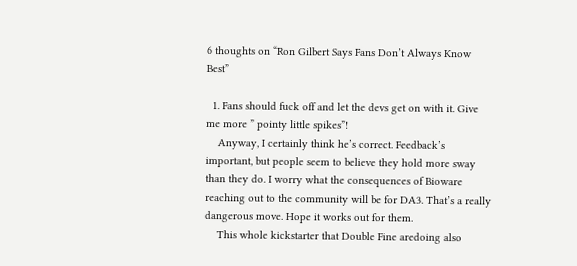6 thoughts on “Ron Gilbert Says Fans Don’t Always Know Best”

  1. Fans should fuck off and let the devs get on with it. Give me more ” pointy little spikes”!
    Anyway, I certainly think he’s correct. Feedback’s important, but people seem to believe they hold more sway than they do. I worry what the consequences of Bioware reaching out to the community will be for DA3. That’s a really dangerous move. Hope it works out for them.
    This whole kickstarter that Double Fine aredoing also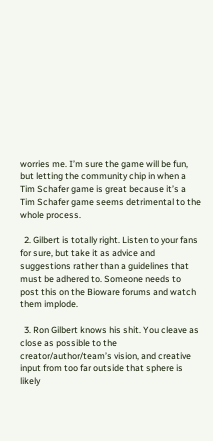worries me. I’m sure the game will be fun, but letting the community chip in when a Tim Schafer game is great because it’s a Tim Schafer game seems detrimental to the whole process.

  2. Gilbert is totally right. Listen to your fans for sure, but take it as advice and suggestions rather than a guidelines that must be adhered to. Someone needs to post this on the Bioware forums and watch them implode.

  3. Ron Gilbert knows his shit. You cleave as close as possible to the creator/author/team’s vision, and creative input from too far outside that sphere is likely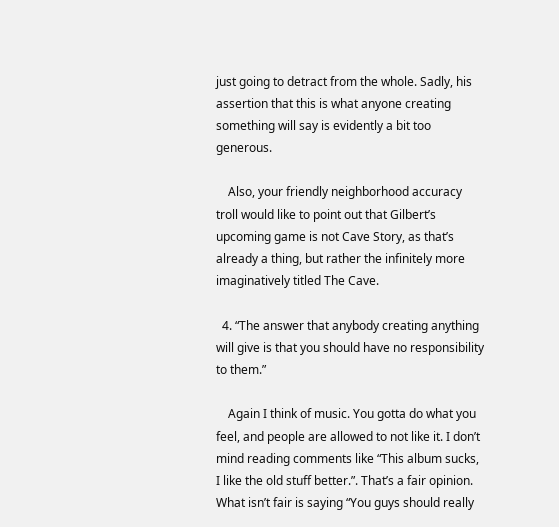just going to detract from the whole. Sadly, his assertion that this is what anyone creating something will say is evidently a bit too generous.

    Also, your friendly neighborhood accuracy troll would like to point out that Gilbert’s upcoming game is not Cave Story, as that’s already a thing, but rather the infinitely more imaginatively titled The Cave.

  4. “The answer that anybody creating anything will give is that you should have no responsibility to them.”

    Again I think of music. You gotta do what you feel, and people are allowed to not like it. I don’t mind reading comments like “This album sucks, I like the old stuff better.”. That’s a fair opinion. What isn’t fair is saying “You guys should really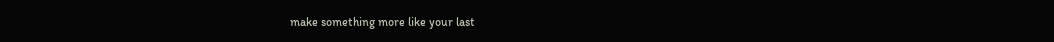make something more like your last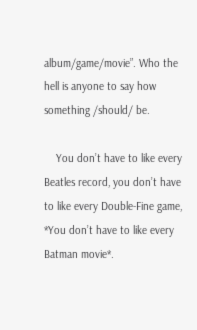album/game/movie”. Who the hell is anyone to say how something /should/ be.

    You don’t have to like every Beatles record, you don’t have to like every Double-Fine game, *You don’t have to like every Batman movie*.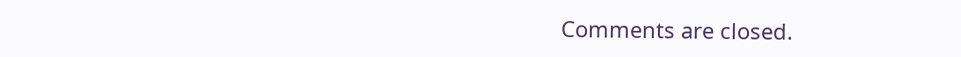Comments are closed.